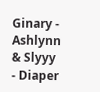Ginary - Ashlynn & Slyyy - Diaper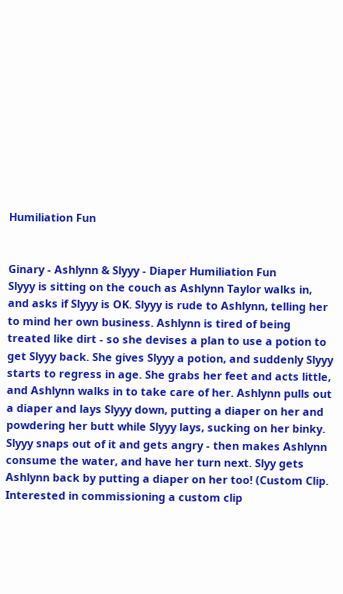Humiliation Fun


Ginary - Ashlynn & Slyyy - Diaper Humiliation Fun
Slyyy is sitting on the couch as Ashlynn Taylor walks in, and asks if Slyyy is OK. Slyyy is rude to Ashlynn, telling her to mind her own business. Ashlynn is tired of being treated like dirt - so she devises a plan to use a potion to get Slyyy back. She gives Slyyy a potion, and suddenly Slyyy starts to regress in age. She grabs her feet and acts little, and Ashlynn walks in to take care of her. Ashlynn pulls out a diaper and lays Slyyy down, putting a diaper on her and powdering her butt while Slyyy lays, sucking on her binky. Slyyy snaps out of it and gets angry - then makes Ashlynn consume the water, and have her turn next. Slyy gets Ashlynn back by putting a diaper on her too! (Custom Clip. Interested in commissioning a custom clip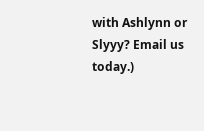with Ashlynn or Slyyy? Email us today.)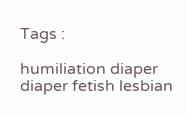Tags :

humiliation diaper diaper fetish lesbian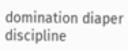domination diaper discipline